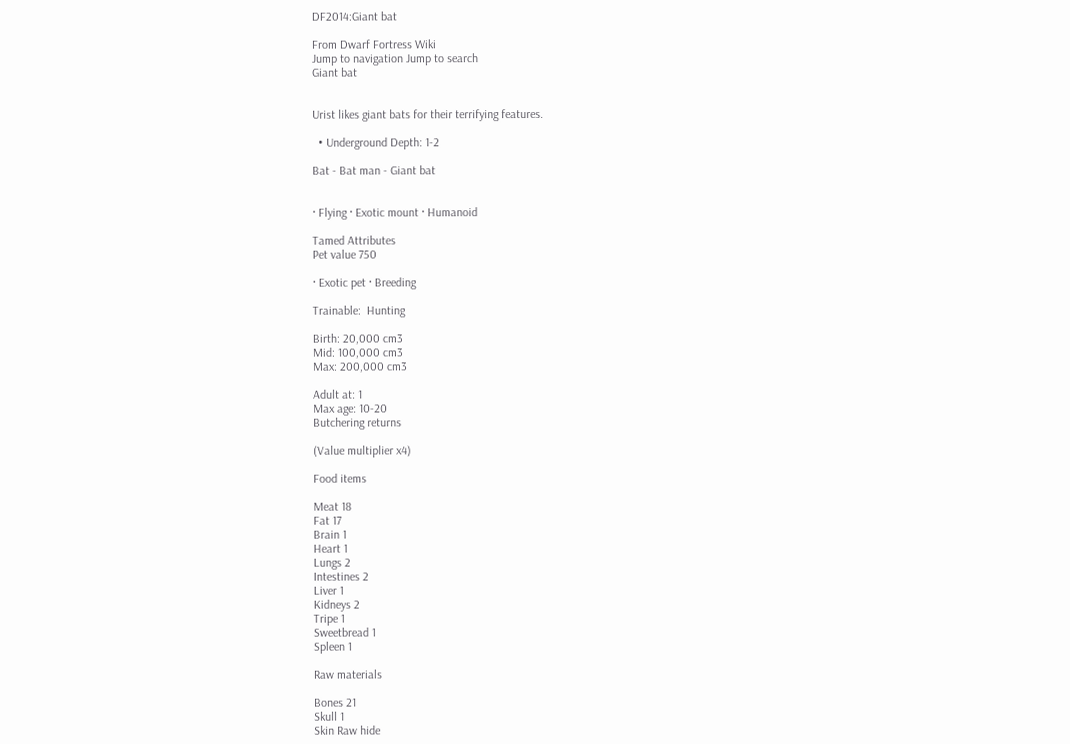DF2014:Giant bat

From Dwarf Fortress Wiki
Jump to navigation Jump to search
Giant bat


Urist likes giant bats for their terrifying features.

  • Underground Depth: 1-2

Bat - Bat man - Giant bat


· Flying · Exotic mount · Humanoid

Tamed Attributes
Pet value 750

· Exotic pet · Breeding

Trainable:  Hunting

Birth: 20,000 cm3
Mid: 100,000 cm3
Max: 200,000 cm3

Adult at: 1
Max age: 10-20
Butchering returns

(Value multiplier x4)

Food items

Meat 18
Fat 17
Brain 1
Heart 1
Lungs 2
Intestines 2
Liver 1
Kidneys 2
Tripe 1
Sweetbread 1
Spleen 1

Raw materials

Bones 21
Skull 1
Skin Raw hide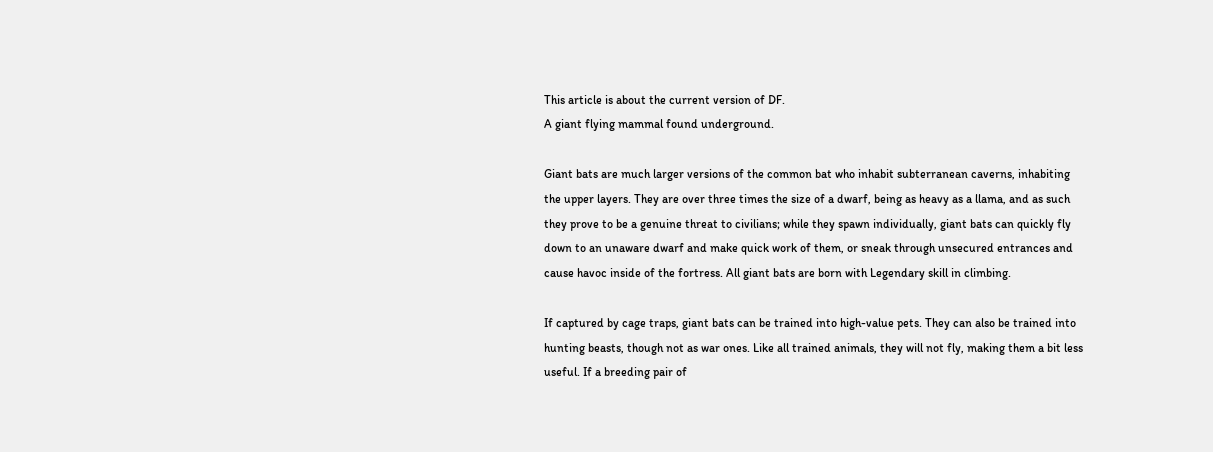This article is about the current version of DF.
A giant flying mammal found underground.

Giant bats are much larger versions of the common bat who inhabit subterranean caverns, inhabiting the upper layers. They are over three times the size of a dwarf, being as heavy as a llama, and as such they prove to be a genuine threat to civilians; while they spawn individually, giant bats can quickly fly down to an unaware dwarf and make quick work of them, or sneak through unsecured entrances and cause havoc inside of the fortress. All giant bats are born with Legendary skill in climbing.

If captured by cage traps, giant bats can be trained into high-value pets. They can also be trained into hunting beasts, though not as war ones. Like all trained animals, they will not fly, making them a bit less useful. If a breeding pair of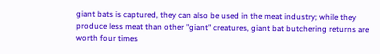giant bats is captured, they can also be used in the meat industry; while they produce less meat than other "giant" creatures, giant bat butchering returns are worth four times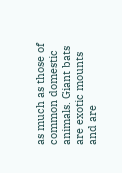as much as those of common domestic animals. Giant bats are exotic mounts and are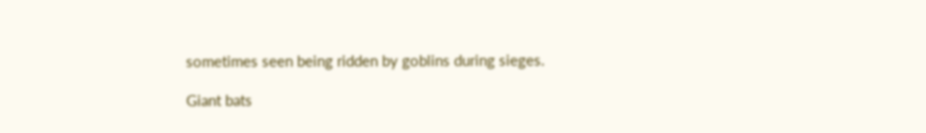sometimes seen being ridden by goblins during sieges.

Giant bats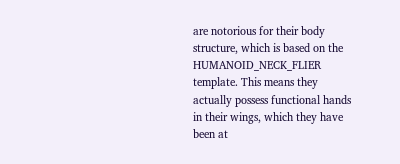are notorious for their body structure, which is based on the HUMANOID_NECK_FLIER template. This means they actually possess functional hands in their wings, which they have been at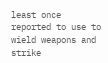least once reported to use to wield weapons and strike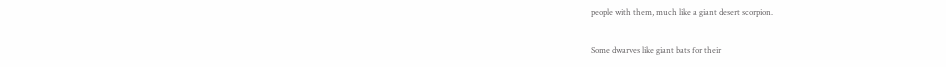people with them, much like a giant desert scorpion.

Some dwarves like giant bats for their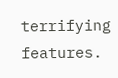terrifying features.